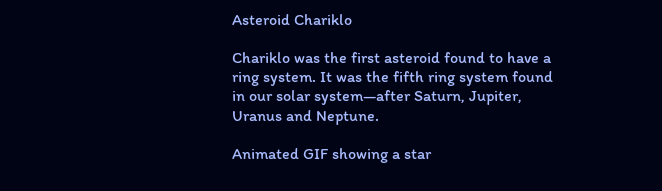Asteroid Chariklo

Chariklo was the first asteroid found to have a ring system. It was the fifth ring system found in our solar system—after Saturn, Jupiter, Uranus and Neptune.

Animated GIF showing a star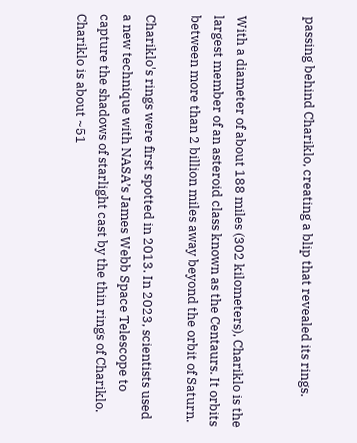passing behind Chariklo, creating a blip that revealed its rings.


With a diameter of about 188 miles (302 kilometers), Chariklo is the largest member of an asteroid class known as the Centaurs. It orbits between more than 2 billion miles away beyond the orbit of Saturn.

Chariklo's rings were first spotted in 2013. In 2023, scientists used a new technique with NASA’s James Webb Space Telescope to capture the shadows of starlight cast by the thin rings of Chariklo. Chariklo is about ~51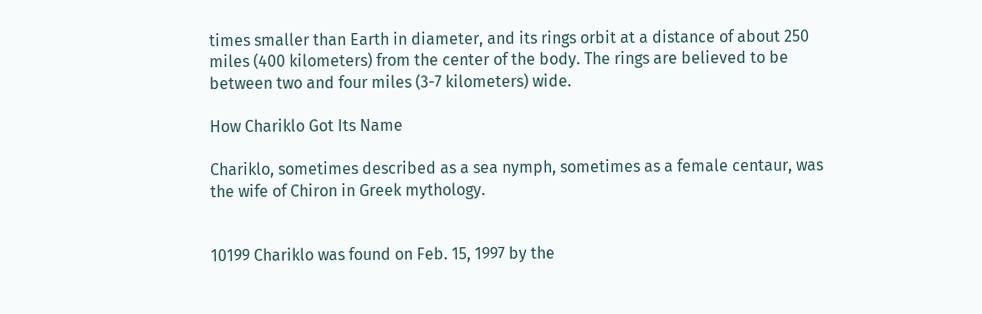times smaller than Earth in diameter, and its rings orbit at a distance of about 250 miles (400 kilometers) from the center of the body. The rings are believed to be between two and four miles (3-7 kilometers) wide.

How Chariklo Got Its Name

Chariklo, sometimes described as a sea nymph, sometimes as a female centaur, was the wife of Chiron in Greek mythology.


10199 Chariklo was found on Feb. 15, 1997 by the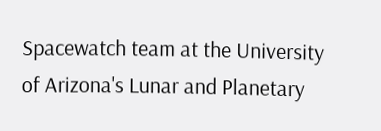Spacewatch team at the University of Arizona's Lunar and Planetary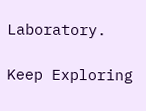Laboratory.

Keep Exploring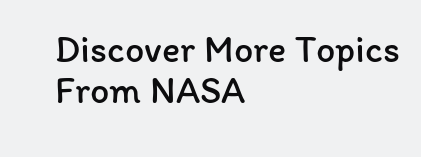Discover More Topics From NASA